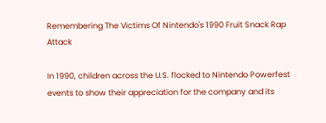Remembering The Victims Of Nintendo's 1990 Fruit Snack Rap Attack

In 1990, children across the U.S. flocked to Nintendo Powerfest events to show their appreciation for the company and its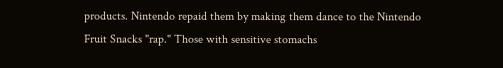products. Nintendo repaid them by making them dance to the Nintendo Fruit Snacks "rap." Those with sensitive stomachs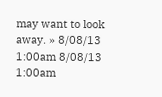may want to look away. » 8/08/13 1:00am 8/08/13 1:00am